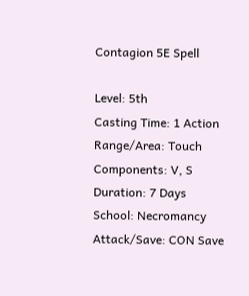Contagion 5E Spell

Level: 5th
Casting Time: 1 Action
Range/Area: Touch
Components: V, S
Duration: 7 Days
School: Necromancy
Attack/Save: CON Save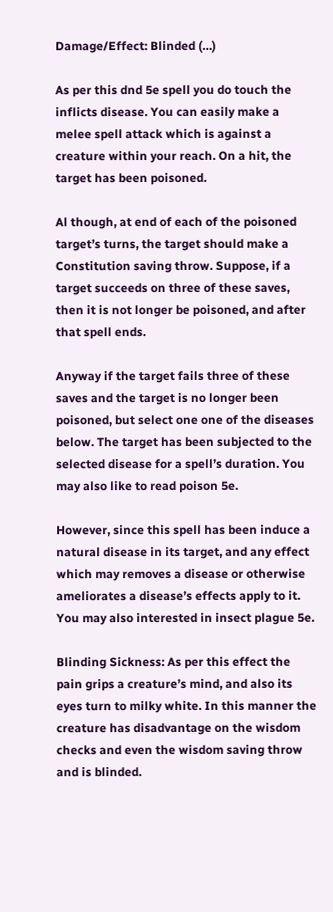Damage/Effect: Blinded (…)

As per this dnd 5e spell you do touch the inflicts disease. You can easily make a melee spell attack which is against a creature within your reach. On a hit, the target has been poisoned.

Al though, at end of each of the poisoned target’s turns, the target should make a Constitution saving throw. Suppose, if a target succeeds on three of these saves, then it is not longer be poisoned, and after that spell ends.

Anyway if the target fails three of these saves and the target is no longer been poisoned, but select one one of the diseases below. The target has been subjected to the selected disease for a spell’s duration. You may also like to read poison 5e.

However, since this spell has been induce a natural disease in its target, and any effect which may removes a disease or otherwise ameliorates a disease’s effects apply to it. You may also interested in insect plague 5e.

Blinding Sickness: As per this effect the pain grips a creature’s mind, and also its eyes turn to milky white. In this manner the creature has disadvantage on the wisdom checks and even the wisdom saving throw and is blinded.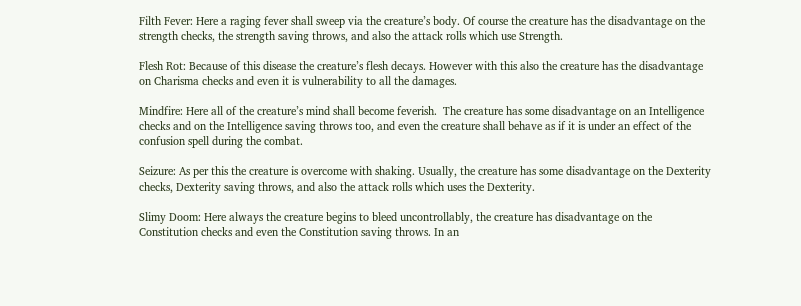Filth Fever: Here a raging fever shall sweep via the creature’s body. Of course the creature has the disadvantage on the strength checks, the strength saving throws, and also the attack rolls which use Strength.

Flesh Rot: Because of this disease the creature’s flesh decays. However with this also the creature has the disadvantage on Charisma checks and even it is vulnerability to all the damages.

Mindfire: Here all of the creature’s mind shall become feverish.  The creature has some disadvantage on an Intelligence checks and on the Intelligence saving throws too, and even the creature shall behave as if it is under an effect of the confusion spell during the combat.

Seizure: As per this the creature is overcome with shaking. Usually, the creature has some disadvantage on the Dexterity checks, Dexterity saving throws, and also the attack rolls which uses the Dexterity.

Slimy Doom: Here always the creature begins to bleed uncontrollably, the creature has disadvantage on the Constitution checks and even the Constitution saving throws. In an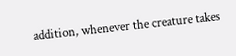addition, whenever the creature takes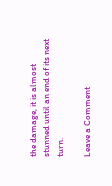the damage, it is almost stunned until an end of its next turn.

Leave a Comment